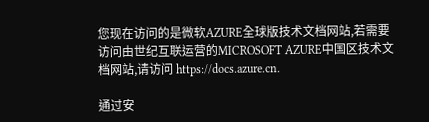您现在访问的是微软AZURE全球版技术文档网站,若需要访问由世纪互联运营的MICROSOFT AZURE中国区技术文档网站,请访问 https://docs.azure.cn.

通过安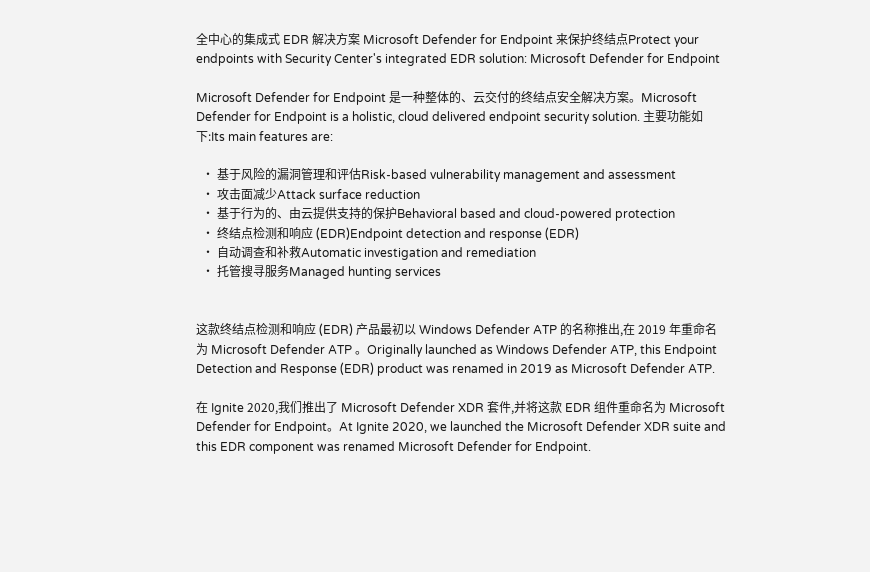全中心的集成式 EDR 解决方案 Microsoft Defender for Endpoint 来保护终结点Protect your endpoints with Security Center's integrated EDR solution: Microsoft Defender for Endpoint

Microsoft Defender for Endpoint 是一种整体的、云交付的终结点安全解决方案。Microsoft Defender for Endpoint is a holistic, cloud delivered endpoint security solution. 主要功能如下:Its main features are:

  • 基于风险的漏洞管理和评估Risk-based vulnerability management and assessment
  • 攻击面减少Attack surface reduction
  • 基于行为的、由云提供支持的保护Behavioral based and cloud-powered protection
  • 终结点检测和响应 (EDR)Endpoint detection and response (EDR)
  • 自动调查和补救Automatic investigation and remediation
  • 托管搜寻服务Managed hunting services


这款终结点检测和响应 (EDR) 产品最初以 Windows Defender ATP 的名称推出,在 2019 年重命名为 Microsoft Defender ATP 。Originally launched as Windows Defender ATP, this Endpoint Detection and Response (EDR) product was renamed in 2019 as Microsoft Defender ATP.

在 Ignite 2020,我们推出了 Microsoft Defender XDR 套件,并将这款 EDR 组件重命名为 Microsoft Defender for Endpoint。At Ignite 2020, we launched the Microsoft Defender XDR suite and this EDR component was renamed Microsoft Defender for Endpoint.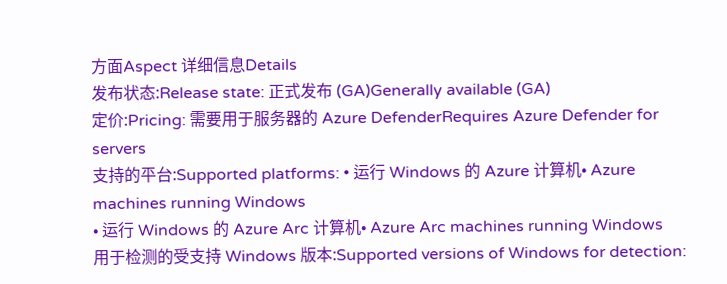方面Aspect 详细信息Details
发布状态:Release state: 正式发布 (GA)Generally available (GA)
定价:Pricing: 需要用于服务器的 Azure DefenderRequires Azure Defender for servers
支持的平台:Supported platforms: • 运行 Windows 的 Azure 计算机• Azure machines running Windows
• 运行 Windows 的 Azure Arc 计算机• Azure Arc machines running Windows
用于检测的受支持 Windows 版本:Supported versions of Windows for detection: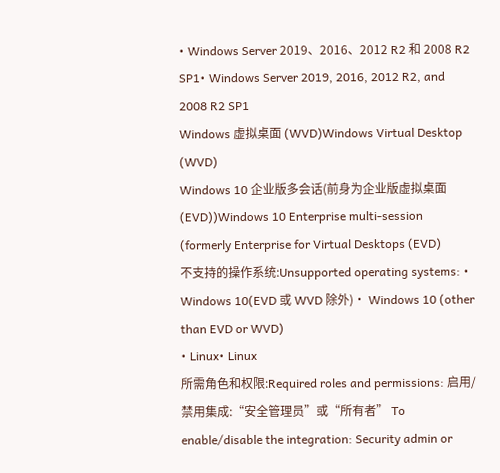• Windows Server 2019、2016、2012 R2 和 2008 R2 SP1• Windows Server 2019, 2016, 2012 R2, and 2008 R2 SP1
Windows 虚拟桌面 (WVD)Windows Virtual Desktop (WVD)
Windows 10 企业版多会话(前身为企业版虚拟桌面 (EVD))Windows 10 Enterprise multi-session (formerly Enterprise for Virtual Desktops (EVD)
不支持的操作系统:Unsupported operating systems: • Windows 10(EVD 或 WVD 除外)• Windows 10 (other than EVD or WVD)
• Linux• Linux
所需角色和权限:Required roles and permissions: 启用/禁用集成:“安全管理员”或“所有者” To enable/disable the integration: Security admin or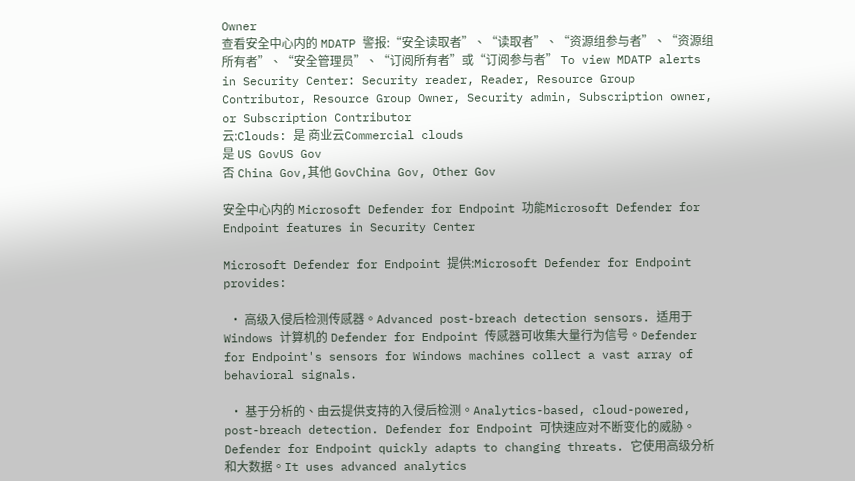Owner
查看安全中心内的 MDATP 警报:“安全读取者”、“读取者”、“资源组参与者”、“资源组所有者”、“安全管理员”、“订阅所有者”或“订阅参与者” To view MDATP alerts in Security Center: Security reader, Reader, Resource Group Contributor, Resource Group Owner, Security admin, Subscription owner, or Subscription Contributor
云:Clouds: 是 商业云Commercial clouds
是 US GovUS Gov
否 China Gov,其他 GovChina Gov, Other Gov

安全中心内的 Microsoft Defender for Endpoint 功能Microsoft Defender for Endpoint features in Security Center

Microsoft Defender for Endpoint 提供:Microsoft Defender for Endpoint provides:

  • 高级入侵后检测传感器。Advanced post-breach detection sensors. 适用于 Windows 计算机的 Defender for Endpoint 传感器可收集大量行为信号。Defender for Endpoint's sensors for Windows machines collect a vast array of behavioral signals.

  • 基于分析的、由云提供支持的入侵后检测。Analytics-based, cloud-powered, post-breach detection. Defender for Endpoint 可快速应对不断变化的威胁。Defender for Endpoint quickly adapts to changing threats. 它使用高级分析和大数据。It uses advanced analytics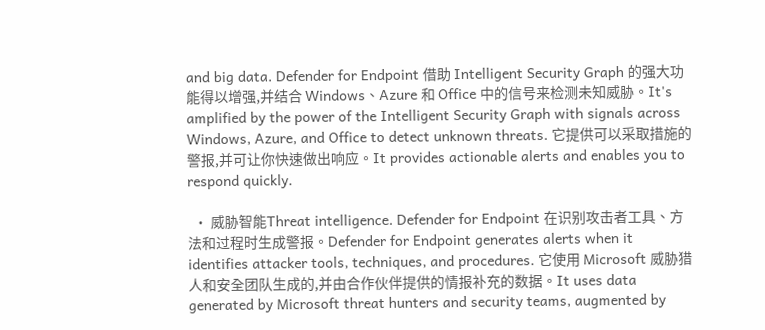and big data. Defender for Endpoint 借助 Intelligent Security Graph 的强大功能得以增强,并结合 Windows、Azure 和 Office 中的信号来检测未知威胁。It's amplified by the power of the Intelligent Security Graph with signals across Windows, Azure, and Office to detect unknown threats. 它提供可以采取措施的警报,并可让你快速做出响应。It provides actionable alerts and enables you to respond quickly.

  • 威胁智能Threat intelligence. Defender for Endpoint 在识别攻击者工具、方法和过程时生成警报。Defender for Endpoint generates alerts when it identifies attacker tools, techniques, and procedures. 它使用 Microsoft 威胁猎人和安全团队生成的,并由合作伙伴提供的情报补充的数据。It uses data generated by Microsoft threat hunters and security teams, augmented by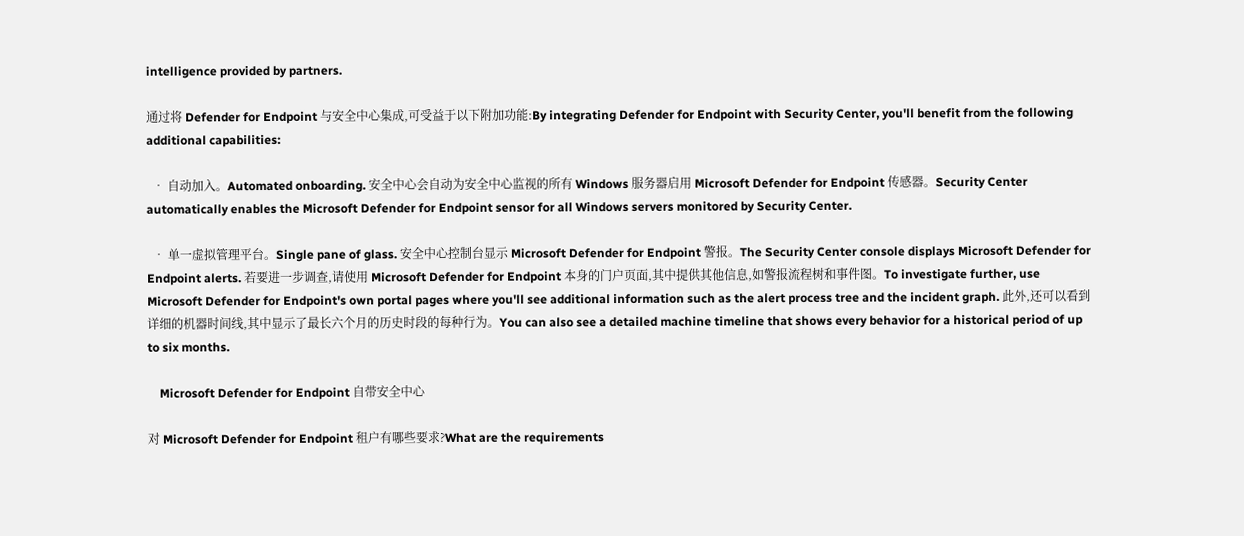intelligence provided by partners.

通过将 Defender for Endpoint 与安全中心集成,可受益于以下附加功能:By integrating Defender for Endpoint with Security Center, you'll benefit from the following additional capabilities:

  • 自动加入。Automated onboarding. 安全中心会自动为安全中心监视的所有 Windows 服务器启用 Microsoft Defender for Endpoint 传感器。Security Center automatically enables the Microsoft Defender for Endpoint sensor for all Windows servers monitored by Security Center.

  • 单一虚拟管理平台。Single pane of glass. 安全中心控制台显示 Microsoft Defender for Endpoint 警报。The Security Center console displays Microsoft Defender for Endpoint alerts. 若要进一步调查,请使用 Microsoft Defender for Endpoint 本身的门户页面,其中提供其他信息,如警报流程树和事件图。To investigate further, use Microsoft Defender for Endpoint's own portal pages where you'll see additional information such as the alert process tree and the incident graph. 此外,还可以看到详细的机器时间线,其中显示了最长六个月的历史时段的每种行为。You can also see a detailed machine timeline that shows every behavior for a historical period of up to six months.

    Microsoft Defender for Endpoint 自带安全中心

对 Microsoft Defender for Endpoint 租户有哪些要求?What are the requirements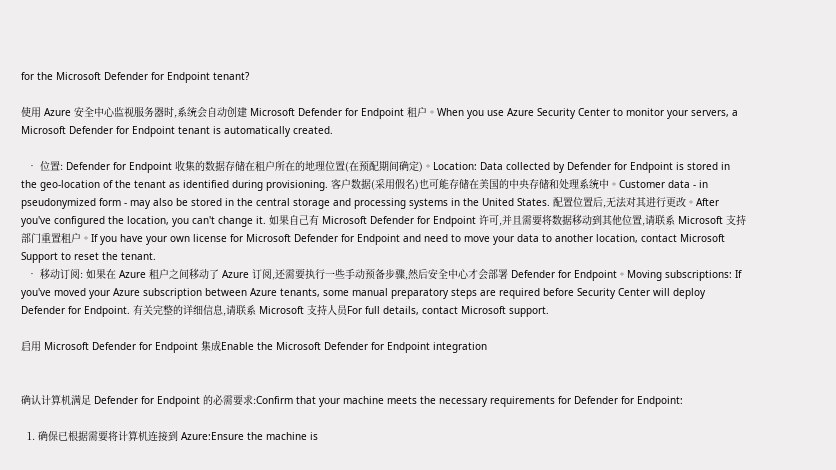for the Microsoft Defender for Endpoint tenant?

使用 Azure 安全中心监视服务器时,系统会自动创建 Microsoft Defender for Endpoint 租户。When you use Azure Security Center to monitor your servers, a Microsoft Defender for Endpoint tenant is automatically created.

  • 位置: Defender for Endpoint 收集的数据存储在租户所在的地理位置(在预配期间确定)。Location: Data collected by Defender for Endpoint is stored in the geo-location of the tenant as identified during provisioning. 客户数据(采用假名)也可能存储在美国的中央存储和处理系统中。Customer data - in pseudonymized form - may also be stored in the central storage and processing systems in the United States. 配置位置后,无法对其进行更改。After you've configured the location, you can't change it. 如果自己有 Microsoft Defender for Endpoint 许可,并且需要将数据移动到其他位置,请联系 Microsoft 支持部门重置租户。If you have your own license for Microsoft Defender for Endpoint and need to move your data to another location, contact Microsoft Support to reset the tenant.
  • 移动订阅: 如果在 Azure 租户之间移动了 Azure 订阅,还需要执行一些手动预备步骤,然后安全中心才会部署 Defender for Endpoint。Moving subscriptions: If you've moved your Azure subscription between Azure tenants, some manual preparatory steps are required before Security Center will deploy Defender for Endpoint. 有关完整的详细信息,请联系 Microsoft 支持人员For full details, contact Microsoft support.

启用 Microsoft Defender for Endpoint 集成Enable the Microsoft Defender for Endpoint integration


确认计算机满足 Defender for Endpoint 的必需要求:Confirm that your machine meets the necessary requirements for Defender for Endpoint:

  1. 确保已根据需要将计算机连接到 Azure:Ensure the machine is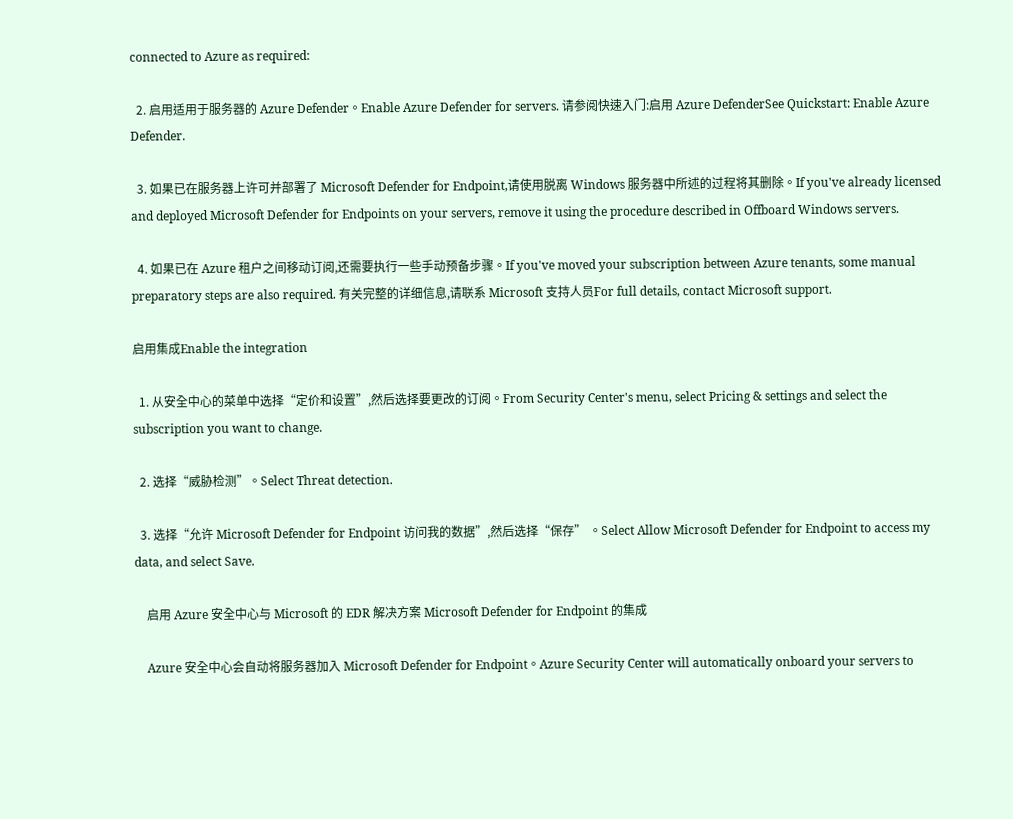connected to Azure as required:

  2. 启用适用于服务器的 Azure Defender。Enable Azure Defender for servers. 请参阅快速入门:启用 Azure DefenderSee Quickstart: Enable Azure Defender.

  3. 如果已在服务器上许可并部署了 Microsoft Defender for Endpoint,请使用脱离 Windows 服务器中所述的过程将其删除。If you've already licensed and deployed Microsoft Defender for Endpoints on your servers, remove it using the procedure described in Offboard Windows servers.

  4. 如果已在 Azure 租户之间移动订阅,还需要执行一些手动预备步骤。If you've moved your subscription between Azure tenants, some manual preparatory steps are also required. 有关完整的详细信息,请联系 Microsoft 支持人员For full details, contact Microsoft support.

启用集成Enable the integration

  1. 从安全中心的菜单中选择“定价和设置”,然后选择要更改的订阅。From Security Center's menu, select Pricing & settings and select the subscription you want to change.

  2. 选择“威胁检测”。Select Threat detection.

  3. 选择“允许 Microsoft Defender for Endpoint 访问我的数据”,然后选择“保存” 。Select Allow Microsoft Defender for Endpoint to access my data, and select Save.

    启用 Azure 安全中心与 Microsoft 的 EDR 解决方案 Microsoft Defender for Endpoint 的集成

    Azure 安全中心会自动将服务器加入 Microsoft Defender for Endpoint。Azure Security Center will automatically onboard your servers to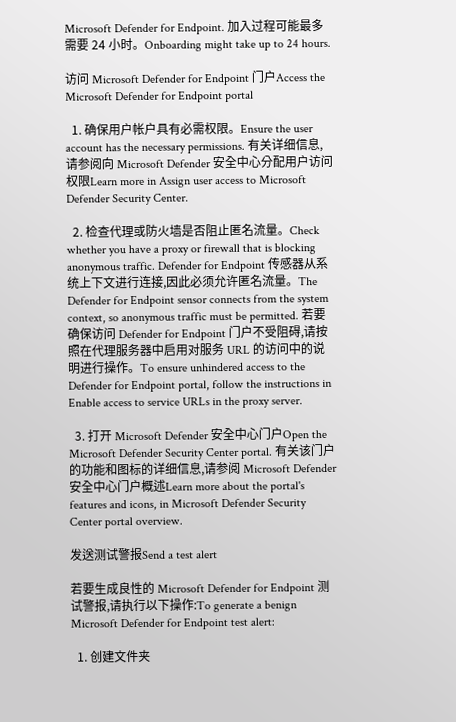Microsoft Defender for Endpoint. 加入过程可能最多需要 24 小时。Onboarding might take up to 24 hours.

访问 Microsoft Defender for Endpoint 门户Access the Microsoft Defender for Endpoint portal

  1. 确保用户帐户具有必需权限。Ensure the user account has the necessary permissions. 有关详细信息,请参阅向 Microsoft Defender 安全中心分配用户访问权限Learn more in Assign user access to Microsoft Defender Security Center.

  2. 检查代理或防火墙是否阻止匿名流量。Check whether you have a proxy or firewall that is blocking anonymous traffic. Defender for Endpoint 传感器从系统上下文进行连接,因此必须允许匿名流量。The Defender for Endpoint sensor connects from the system context, so anonymous traffic must be permitted. 若要确保访问 Defender for Endpoint 门户不受阻碍,请按照在代理服务器中启用对服务 URL 的访问中的说明进行操作。To ensure unhindered access to the Defender for Endpoint portal, follow the instructions in Enable access to service URLs in the proxy server.

  3. 打开 Microsoft Defender 安全中心门户Open the Microsoft Defender Security Center portal. 有关该门户的功能和图标的详细信息,请参阅 Microsoft Defender 安全中心门户概述Learn more about the portal's features and icons, in Microsoft Defender Security Center portal overview.

发送测试警报Send a test alert

若要生成良性的 Microsoft Defender for Endpoint 测试警报,请执行以下操作:To generate a benign Microsoft Defender for Endpoint test alert:

  1. 创建文件夹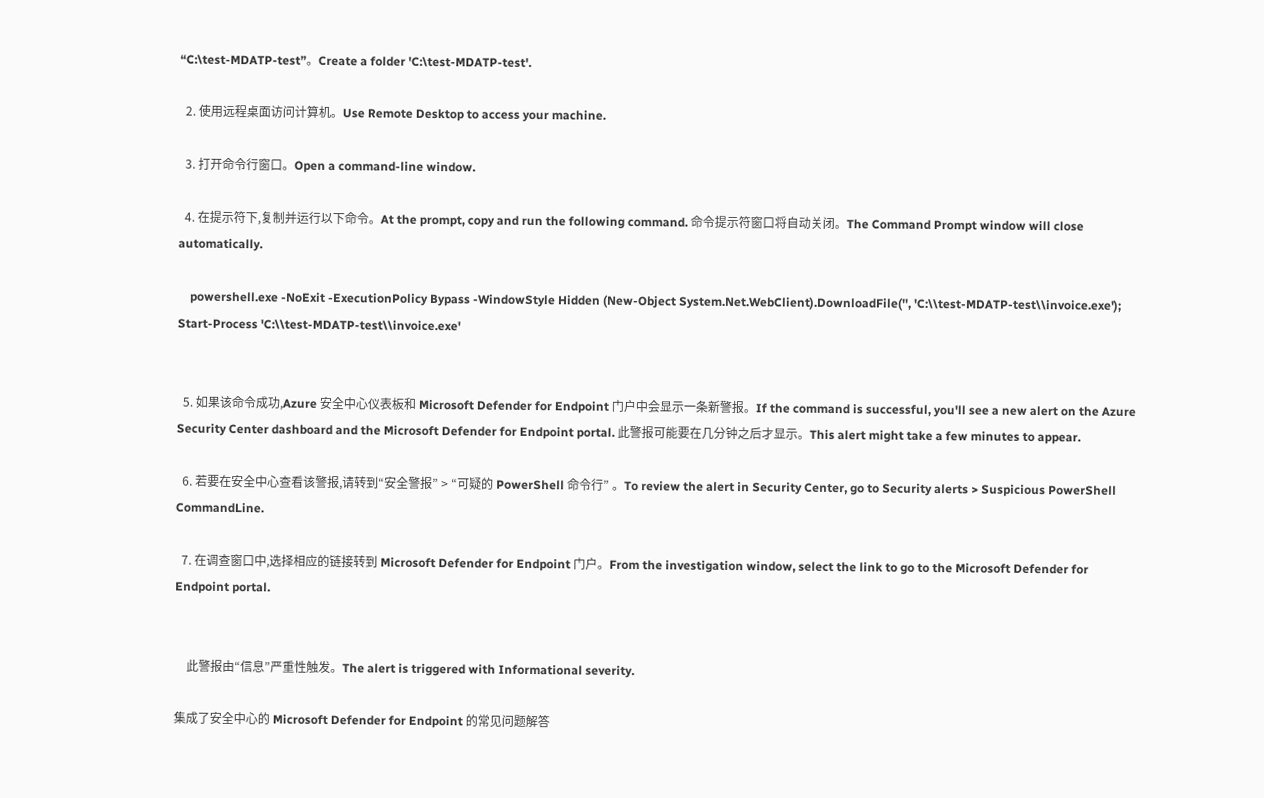“C:\test-MDATP-test”。Create a folder 'C:\test-MDATP-test'.

  2. 使用远程桌面访问计算机。Use Remote Desktop to access your machine.

  3. 打开命令行窗口。Open a command-line window.

  4. 在提示符下,复制并运行以下命令。At the prompt, copy and run the following command. 命令提示符窗口将自动关闭。The Command Prompt window will close automatically.

    powershell.exe -NoExit -ExecutionPolicy Bypass -WindowStyle Hidden (New-Object System.Net.WebClient).DownloadFile('', 'C:\\test-MDATP-test\\invoice.exe'); Start-Process 'C:\\test-MDATP-test\\invoice.exe'


  5. 如果该命令成功,Azure 安全中心仪表板和 Microsoft Defender for Endpoint 门户中会显示一条新警报。If the command is successful, you'll see a new alert on the Azure Security Center dashboard and the Microsoft Defender for Endpoint portal. 此警报可能要在几分钟之后才显示。This alert might take a few minutes to appear.

  6. 若要在安全中心查看该警报,请转到“安全警报” > “可疑的 PowerShell 命令行” 。To review the alert in Security Center, go to Security alerts > Suspicious PowerShell CommandLine.

  7. 在调查窗口中,选择相应的链接转到 Microsoft Defender for Endpoint 门户。From the investigation window, select the link to go to the Microsoft Defender for Endpoint portal.


    此警报由“信息”严重性触发。The alert is triggered with Informational severity.

集成了安全中心的 Microsoft Defender for Endpoint 的常见问题解答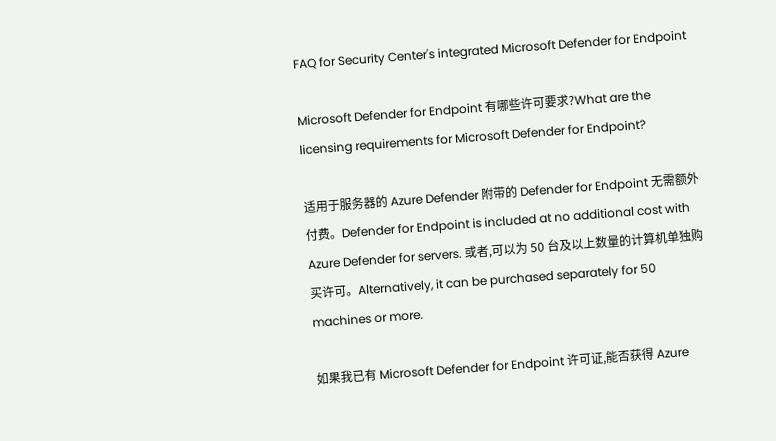FAQ for Security Center's integrated Microsoft Defender for Endpoint

Microsoft Defender for Endpoint 有哪些许可要求?What are the licensing requirements for Microsoft Defender for Endpoint?

适用于服务器的 Azure Defender 附带的 Defender for Endpoint 无需额外付费。Defender for Endpoint is included at no additional cost with Azure Defender for servers. 或者,可以为 50 台及以上数量的计算机单独购买许可。Alternatively, it can be purchased separately for 50 machines or more.

如果我已有 Microsoft Defender for Endpoint 许可证,能否获得 Azure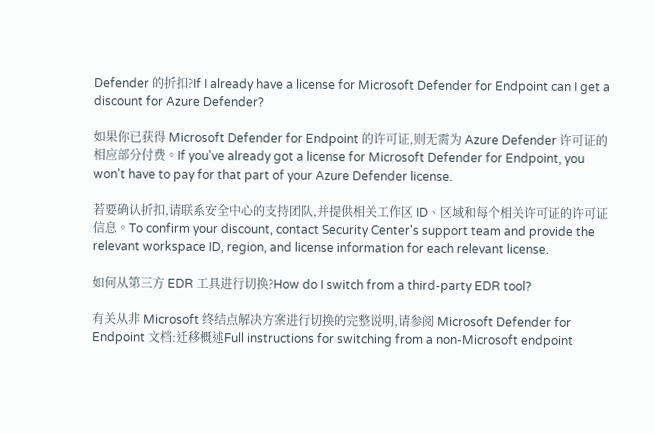Defender 的折扣?If I already have a license for Microsoft Defender for Endpoint can I get a discount for Azure Defender?

如果你已获得 Microsoft Defender for Endpoint 的许可证,则无需为 Azure Defender 许可证的相应部分付费。If you've already got a license for Microsoft Defender for Endpoint, you won't have to pay for that part of your Azure Defender license.

若要确认折扣,请联系安全中心的支持团队,并提供相关工作区 ID、区域和每个相关许可证的许可证信息。To confirm your discount, contact Security Center's support team and provide the relevant workspace ID, region, and license information for each relevant license.

如何从第三方 EDR 工具进行切换?How do I switch from a third-party EDR tool?

有关从非 Microsoft 终结点解决方案进行切换的完整说明,请参阅 Microsoft Defender for Endpoint 文档:迁移概述Full instructions for switching from a non-Microsoft endpoint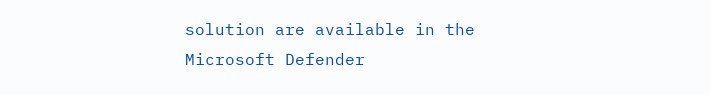solution are available in the Microsoft Defender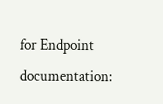for Endpoint documentation: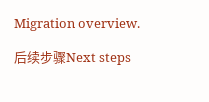Migration overview.

后续步骤Next steps